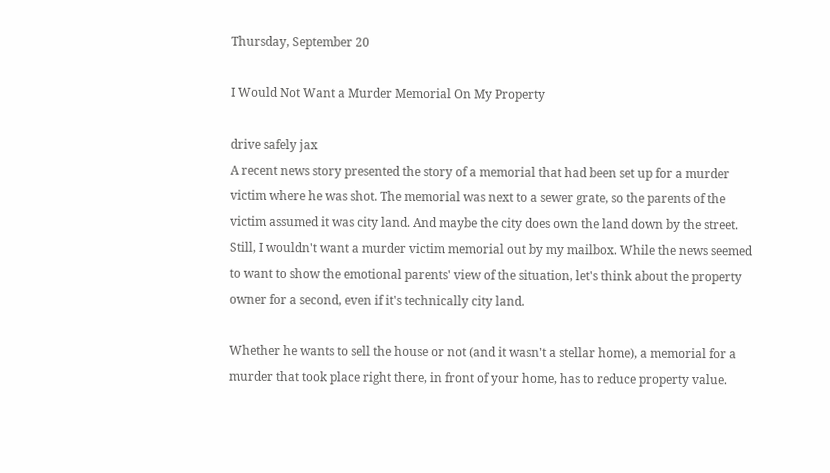Thursday, September 20

I Would Not Want a Murder Memorial On My Property

drive safely jax
A recent news story presented the story of a memorial that had been set up for a murder victim where he was shot. The memorial was next to a sewer grate, so the parents of the victim assumed it was city land. And maybe the city does own the land down by the street. Still, I wouldn't want a murder victim memorial out by my mailbox. While the news seemed to want to show the emotional parents' view of the situation, let's think about the property owner for a second, even if it's technically city land.

Whether he wants to sell the house or not (and it wasn't a stellar home), a memorial for a murder that took place right there, in front of your home, has to reduce property value.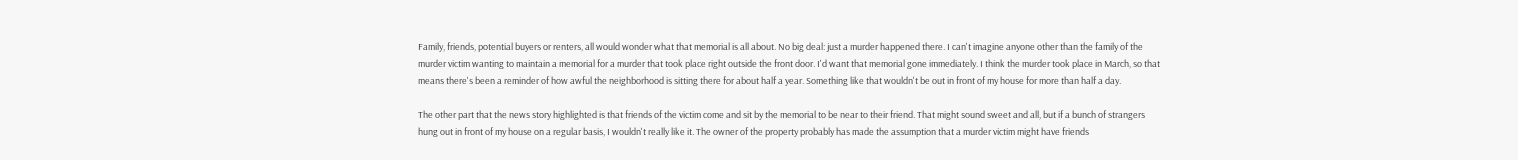Family, friends, potential buyers or renters, all would wonder what that memorial is all about. No big deal: just a murder happened there. I can't imagine anyone other than the family of the murder victim wanting to maintain a memorial for a murder that took place right outside the front door. I'd want that memorial gone immediately. I think the murder took place in March, so that means there's been a reminder of how awful the neighborhood is sitting there for about half a year. Something like that wouldn't be out in front of my house for more than half a day.

The other part that the news story highlighted is that friends of the victim come and sit by the memorial to be near to their friend. That might sound sweet and all, but if a bunch of strangers hung out in front of my house on a regular basis, I wouldn't really like it. The owner of the property probably has made the assumption that a murder victim might have friends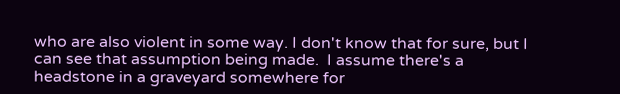who are also violent in some way. I don't know that for sure, but I can see that assumption being made.  I assume there's a headstone in a graveyard somewhere for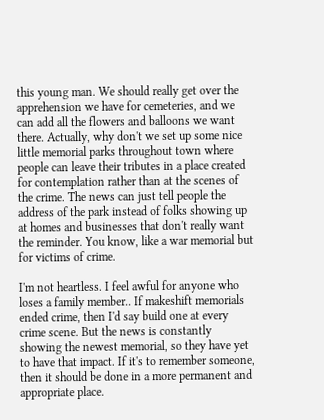this young man. We should really get over the apprehension we have for cemeteries, and we can add all the flowers and balloons we want there. Actually, why don't we set up some nice little memorial parks throughout town where people can leave their tributes in a place created for contemplation rather than at the scenes of the crime. The news can just tell people the address of the park instead of folks showing up at homes and businesses that don't really want the reminder. You know, like a war memorial but for victims of crime.

I'm not heartless. I feel awful for anyone who loses a family member.. If makeshift memorials ended crime, then I'd say build one at every crime scene. But the news is constantly showing the newest memorial, so they have yet to have that impact. If it's to remember someone, then it should be done in a more permanent and appropriate place.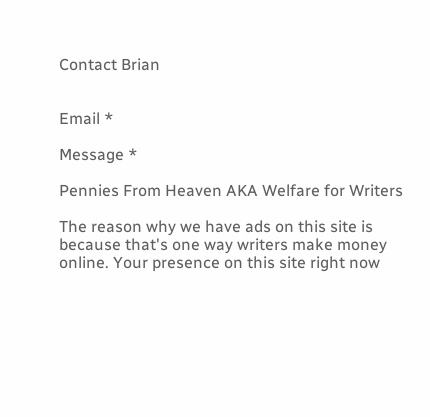Contact Brian


Email *

Message *

Pennies From Heaven AKA Welfare for Writers

The reason why we have ads on this site is because that's one way writers make money online. Your presence on this site right now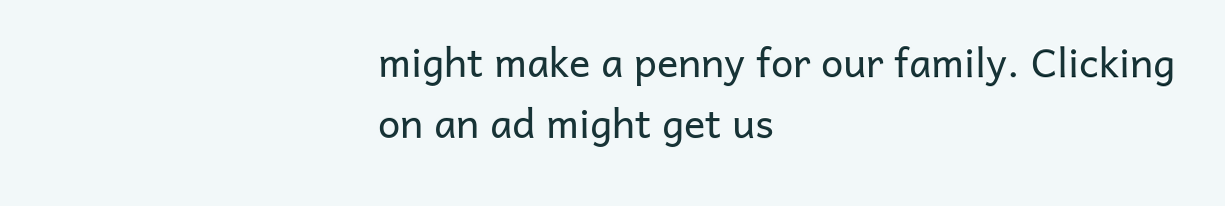might make a penny for our family. Clicking on an ad might get us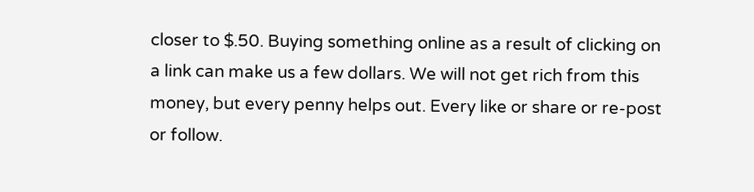closer to $.50. Buying something online as a result of clicking on a link can make us a few dollars. We will not get rich from this money, but every penny helps out. Every like or share or re-post or follow.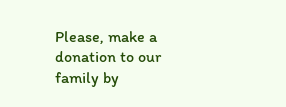Please, make a donation to our family by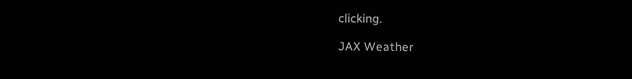clicking.

JAX Weather